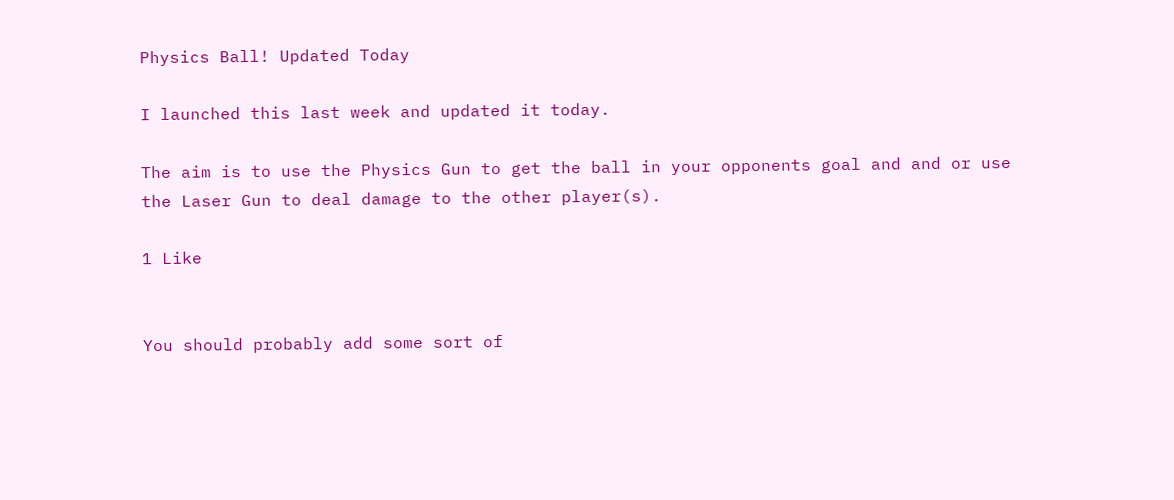Physics Ball! Updated Today

I launched this last week and updated it today.

The aim is to use the Physics Gun to get the ball in your opponents goal and and or use the Laser Gun to deal damage to the other player(s).

1 Like


You should probably add some sort of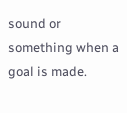sound or something when a goal is made.